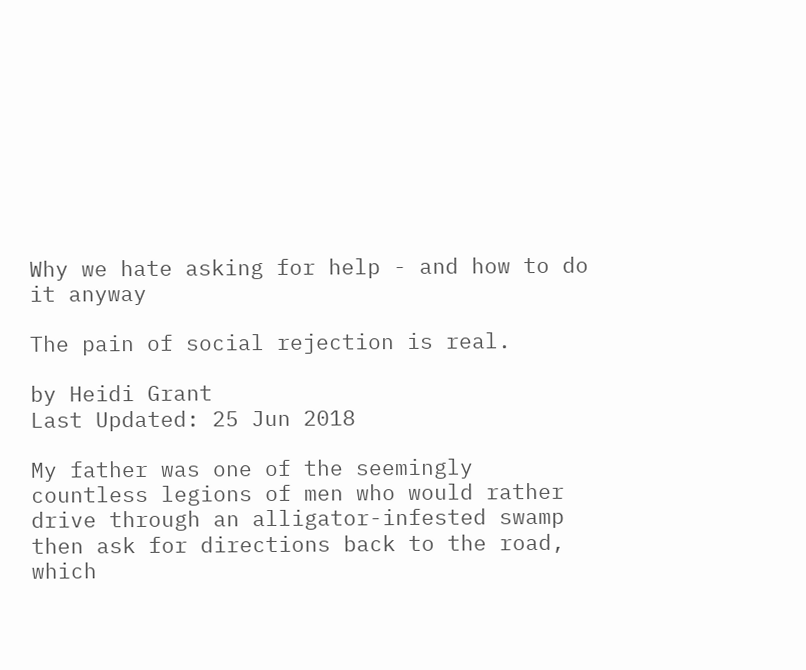Why we hate asking for help - and how to do it anyway

The pain of social rejection is real.

by Heidi Grant
Last Updated: 25 Jun 2018

My father was one of the seemingly countless legions of men who would rather drive through an alligator-infested swamp then ask for directions back to the road, which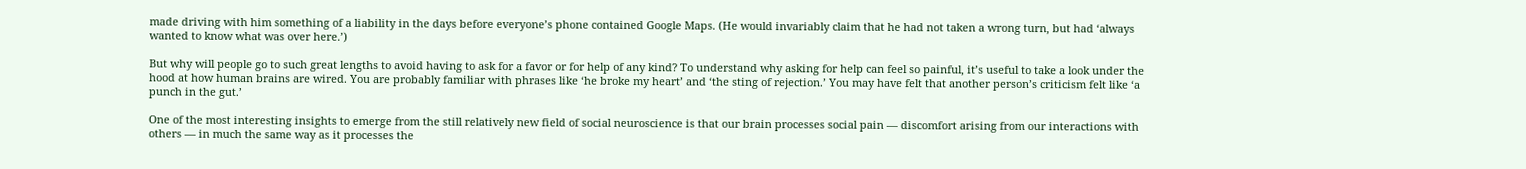made driving with him something of a liability in the days before everyone’s phone contained Google Maps. (He would invariably claim that he had not taken a wrong turn, but had ‘always wanted to know what was over here.’)

But why will people go to such great lengths to avoid having to ask for a favor or for help of any kind? To understand why asking for help can feel so painful, it’s useful to take a look under the hood at how human brains are wired. You are probably familiar with phrases like ‘he broke my heart’ and ‘the sting of rejection.’ You may have felt that another person’s criticism felt like ‘a punch in the gut.’

One of the most interesting insights to emerge from the still relatively new field of social neuroscience is that our brain processes social pain — discomfort arising from our interactions with others — in much the same way as it processes the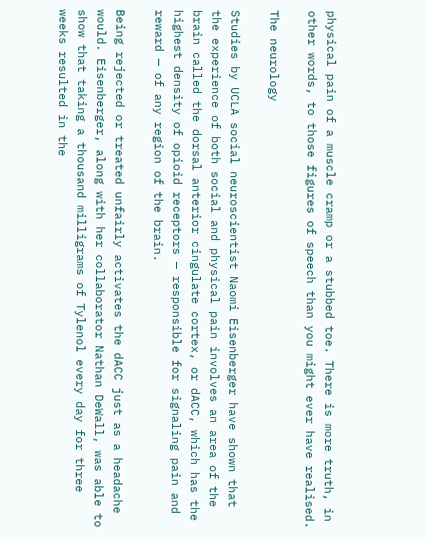physical pain of a muscle cramp or a stubbed toe. There is more truth, in other words, to those figures of speech than you might ever have realised.

The neurology

Studies by UCLA social neuroscientist Naomi Eisenberger have shown that the experience of both social and physical pain involves an area of the brain called the dorsal anterior cingulate cortex, or dACC, which has the highest density of opioid receptors — responsible for signaling pain and reward — of any region of the brain.

Being rejected or treated unfairly activates the dACC just as a headache would. Eisenberger, along with her collaborator Nathan DeWall, was able to show that taking a thousand milligrams of Tylenol every day for three weeks resulted in the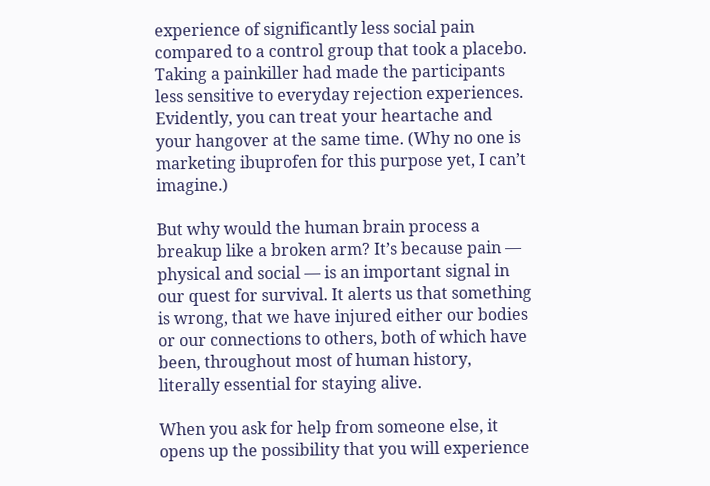experience of significantly less social pain compared to a control group that took a placebo. Taking a painkiller had made the participants less sensitive to everyday rejection experiences. Evidently, you can treat your heartache and your hangover at the same time. (Why no one is marketing ibuprofen for this purpose yet, I can’t imagine.)

But why would the human brain process a breakup like a broken arm? It’s because pain — physical and social — is an important signal in our quest for survival. It alerts us that something is wrong, that we have injured either our bodies or our connections to others, both of which have been, throughout most of human history, literally essential for staying alive.

When you ask for help from someone else, it opens up the possibility that you will experience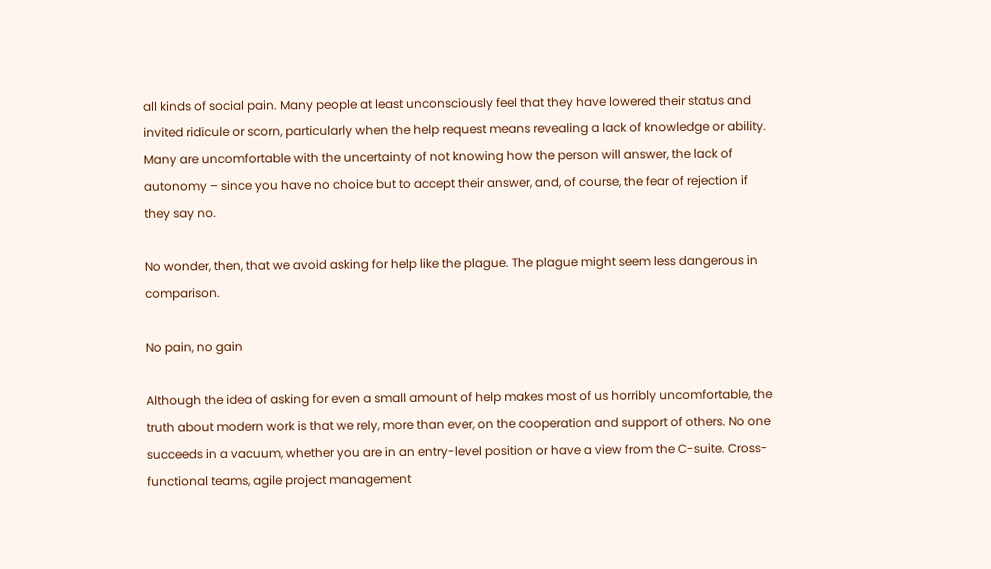all kinds of social pain. Many people at least unconsciously feel that they have lowered their status and invited ridicule or scorn, particularly when the help request means revealing a lack of knowledge or ability. Many are uncomfortable with the uncertainty of not knowing how the person will answer, the lack of autonomy – since you have no choice but to accept their answer, and, of course, the fear of rejection if they say no.

No wonder, then, that we avoid asking for help like the plague. The plague might seem less dangerous in comparison.

No pain, no gain

Although the idea of asking for even a small amount of help makes most of us horribly uncomfortable, the truth about modern work is that we rely, more than ever, on the cooperation and support of others. No one succeeds in a vacuum, whether you are in an entry-level position or have a view from the C-suite. Cross-functional teams, agile project management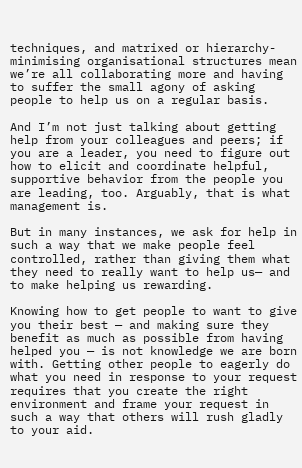techniques, and matrixed or hierarchy-minimising organisational structures mean we’re all collaborating more and having to suffer the small agony of asking people to help us on a regular basis.

And I’m not just talking about getting help from your colleagues and peers; if you are a leader, you need to figure out how to elicit and coordinate helpful, supportive behavior from the people you are leading, too. Arguably, that is what management is.

But in many instances, we ask for help in such a way that we make people feel controlled, rather than giving them what they need to really want to help us— and to make helping us rewarding.

Knowing how to get people to want to give you their best — and making sure they benefit as much as possible from having helped you — is not knowledge we are born with. Getting other people to eagerly do what you need in response to your request requires that you create the right environment and frame your request in such a way that others will rush gladly to your aid.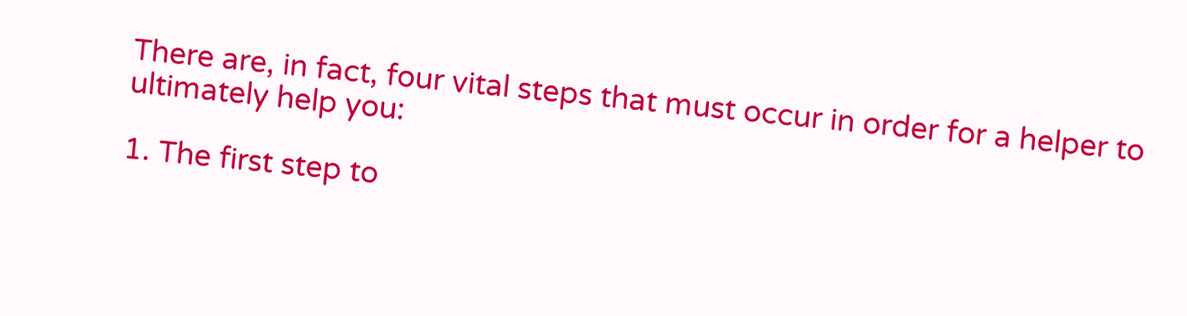There are, in fact, four vital steps that must occur in order for a helper to ultimately help you:

1. The first step to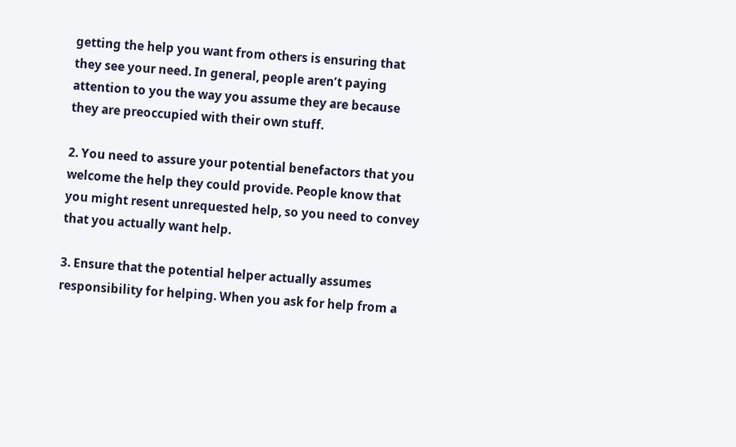getting the help you want from others is ensuring that they see your need. In general, people aren’t paying attention to you the way you assume they are because they are preoccupied with their own stuff.

2. You need to assure your potential benefactors that you welcome the help they could provide. People know that you might resent unrequested help, so you need to convey that you actually want help.

3. Ensure that the potential helper actually assumes responsibility for helping. When you ask for help from a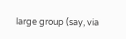large group (say, via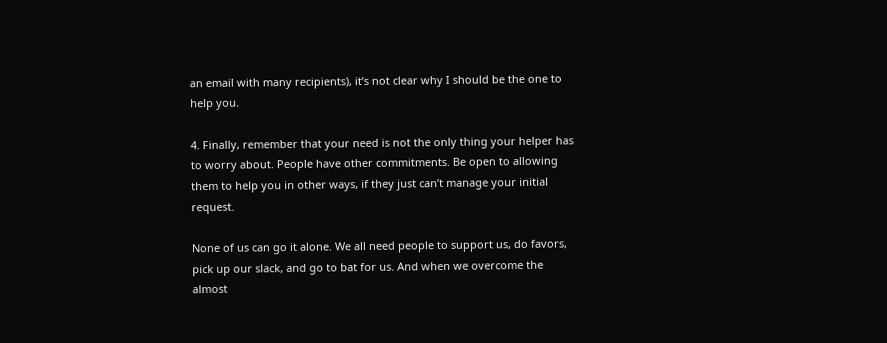an email with many recipients), it’s not clear why I should be the one to help you.

4. Finally, remember that your need is not the only thing your helper has to worry about. People have other commitments. Be open to allowing them to help you in other ways, if they just can’t manage your initial request.

None of us can go it alone. We all need people to support us, do favors, pick up our slack, and go to bat for us. And when we overcome the almost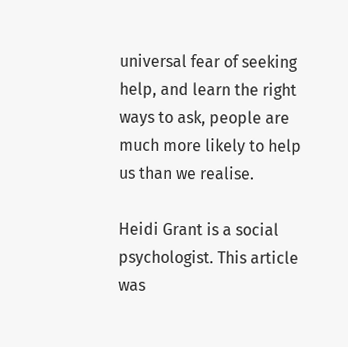universal fear of seeking help, and learn the right ways to ask, people are much more likely to help us than we realise.

Heidi Grant is a social psychologist. This article was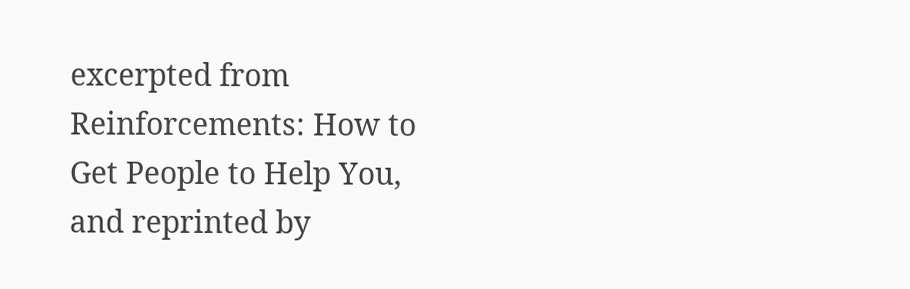excerpted from Reinforcements: How to Get People to Help You, and reprinted by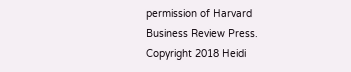permission of Harvard Business Review Press. Copyright 2018 Heidi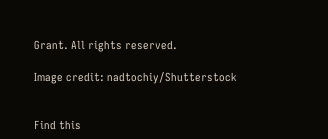Grant. All rights reserved.

Image credit: nadtochiy/Shutterstock


Find this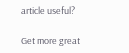article useful?

Get more great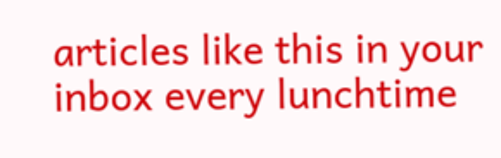articles like this in your inbox every lunchtime